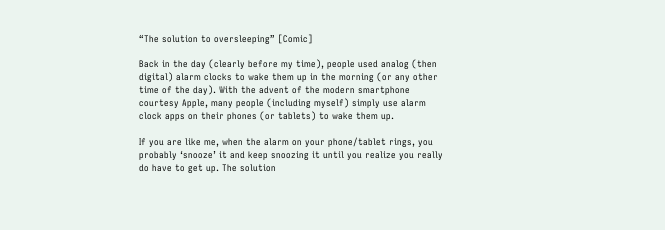“The solution to oversleeping” [Comic]

Back in the day (clearly before my time), people used analog (then digital) alarm clocks to wake them up in the morning (or any other time of the day). With the advent of the modern smartphone courtesy Apple, many people (including myself) simply use alarm clock apps on their phones (or tablets) to wake them up.

If you are like me, when the alarm on your phone/tablet rings, you probably ‘snooze’ it and keep snoozing it until you realize you really do have to get up. The solution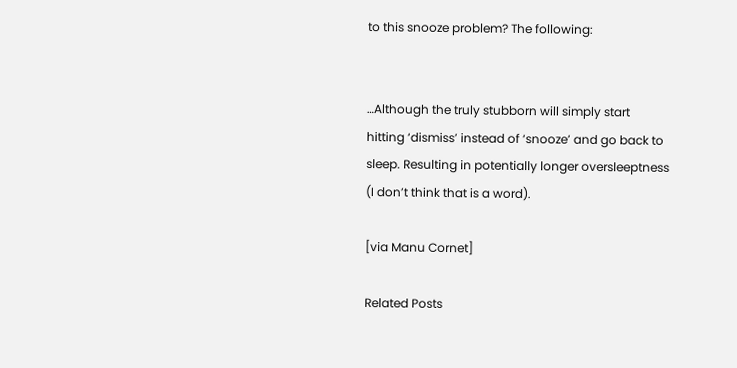to this snooze problem? The following:


…Although the truly stubborn will simply start hitting ‘dismiss’ instead of ‘snooze’ and go back to sleep. Resulting in potentially longer oversleeptness (I don’t think that is a word).

[via Manu Cornet]

Related Posts